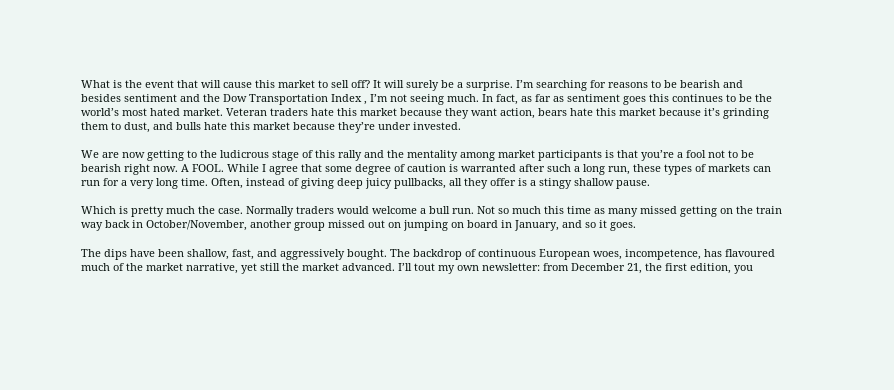What is the event that will cause this market to sell off? It will surely be a surprise. I’m searching for reasons to be bearish and besides sentiment and the Dow Transportation Index , I’m not seeing much. In fact, as far as sentiment goes this continues to be the world’s most hated market. Veteran traders hate this market because they want action, bears hate this market because it’s grinding them to dust, and bulls hate this market because they’re under invested.

We are now getting to the ludicrous stage of this rally and the mentality among market participants is that you’re a fool not to be bearish right now. A FOOL. While I agree that some degree of caution is warranted after such a long run, these types of markets can run for a very long time. Often, instead of giving deep juicy pullbacks, all they offer is a stingy shallow pause.

Which is pretty much the case. Normally traders would welcome a bull run. Not so much this time as many missed getting on the train way back in October/November, another group missed out on jumping on board in January, and so it goes.

The dips have been shallow, fast, and aggressively bought. The backdrop of continuous European woes, incompetence, has flavoured much of the market narrative, yet still the market advanced. I’ll tout my own newsletter: from December 21, the first edition, you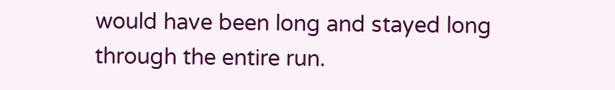would have been long and stayed long through the entire run.